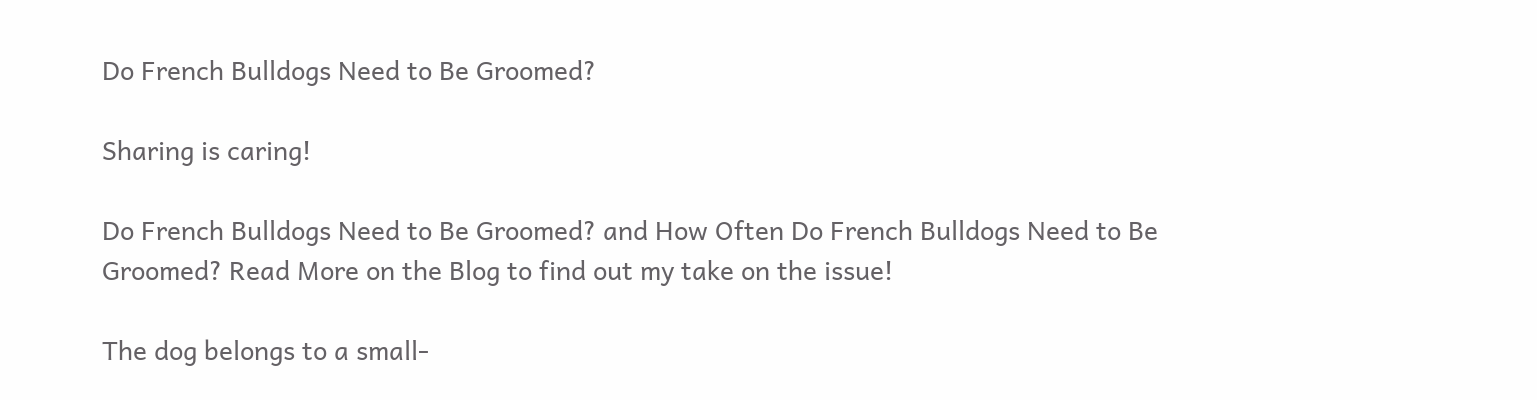Do French Bulldogs Need to Be Groomed?

Sharing is caring!

Do French Bulldogs Need to Be Groomed? and How Often Do French Bulldogs Need to Be Groomed? Read More on the Blog to find out my take on the issue!

The dog belongs to a small-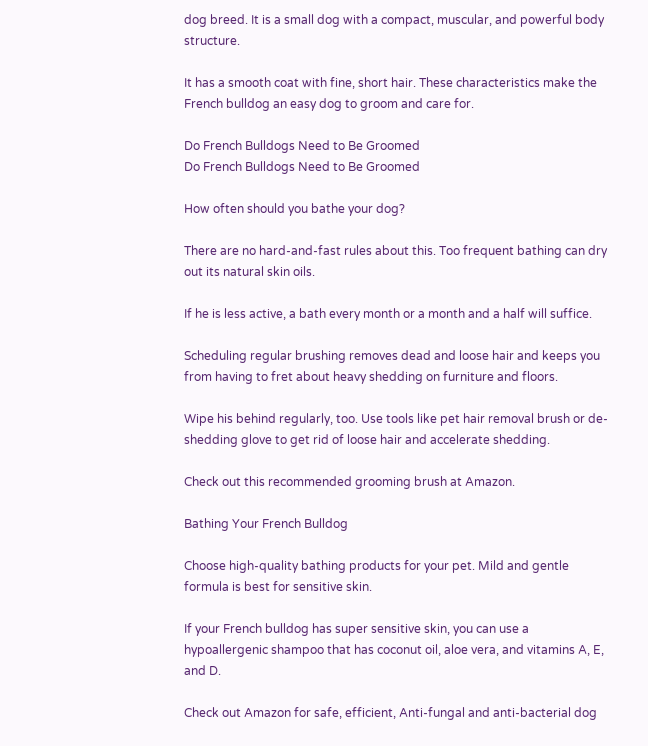dog breed. It is a small dog with a compact, muscular, and powerful body structure.

It has a smooth coat with fine, short hair. These characteristics make the French bulldog an easy dog to groom and care for.

Do French Bulldogs Need to Be Groomed
Do French Bulldogs Need to Be Groomed

How often should you bathe your dog?

There are no hard-and-fast rules about this. Too frequent bathing can dry out its natural skin oils.

If he is less active, a bath every month or a month and a half will suffice.

Scheduling regular brushing removes dead and loose hair and keeps you from having to fret about heavy shedding on furniture and floors.

Wipe his behind regularly, too. Use tools like pet hair removal brush or de-shedding glove to get rid of loose hair and accelerate shedding.

Check out this recommended grooming brush at Amazon.

Bathing Your French Bulldog

Choose high-quality bathing products for your pet. Mild and gentle formula is best for sensitive skin.

If your French bulldog has super sensitive skin, you can use a hypoallergenic shampoo that has coconut oil, aloe vera, and vitamins A, E, and D.

Check out Amazon for safe, efficient, Anti-fungal and anti-bacterial dog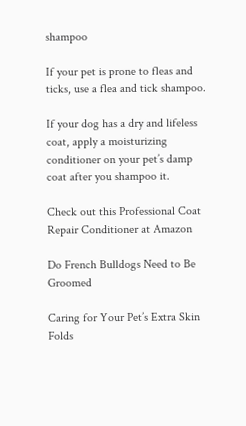shampoo

If your pet is prone to fleas and ticks, use a flea and tick shampoo.

If your dog has a dry and lifeless coat, apply a moisturizing conditioner on your pet’s damp coat after you shampoo it.

Check out this Professional Coat Repair Conditioner at Amazon

Do French Bulldogs Need to Be Groomed

Caring for Your Pet’s Extra Skin Folds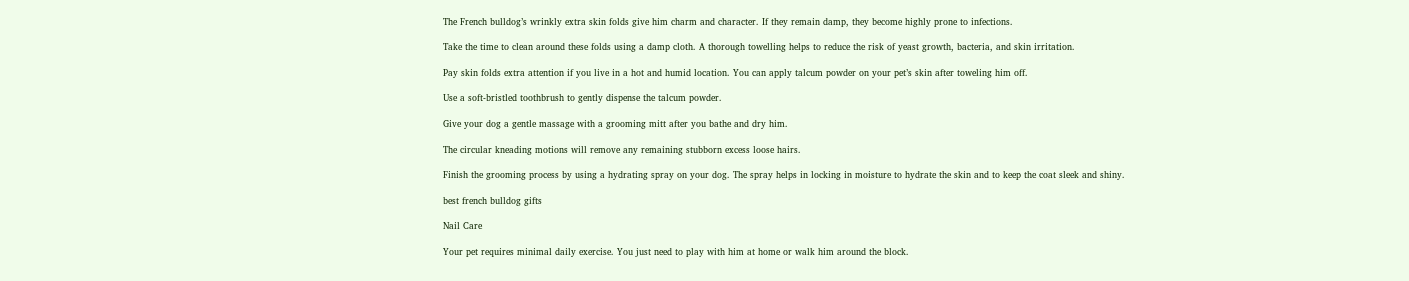The French bulldog’s wrinkly extra skin folds give him charm and character. If they remain damp, they become highly prone to infections.

Take the time to clean around these folds using a damp cloth. A thorough towelling helps to reduce the risk of yeast growth, bacteria, and skin irritation.

Pay skin folds extra attention if you live in a hot and humid location. You can apply talcum powder on your pet’s skin after toweling him off.

Use a soft-bristled toothbrush to gently dispense the talcum powder.

Give your dog a gentle massage with a grooming mitt after you bathe and dry him.

The circular kneading motions will remove any remaining stubborn excess loose hairs.

Finish the grooming process by using a hydrating spray on your dog. The spray helps in locking in moisture to hydrate the skin and to keep the coat sleek and shiny.

best french bulldog gifts

Nail Care

Your pet requires minimal daily exercise. You just need to play with him at home or walk him around the block.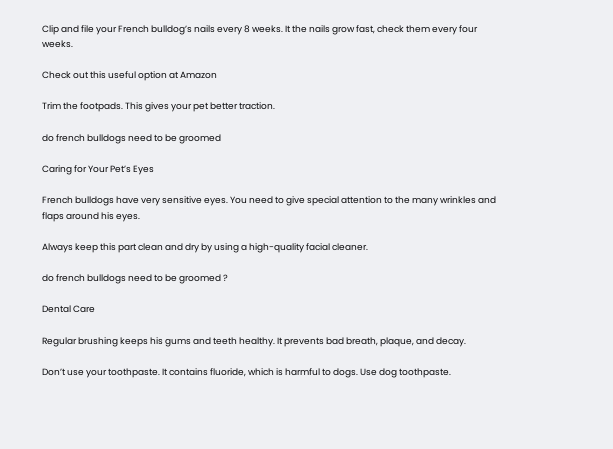Clip and file your French bulldog’s nails every 8 weeks. It the nails grow fast, check them every four weeks.

Check out this useful option at Amazon

Trim the footpads. This gives your pet better traction.

do french bulldogs need to be groomed

Caring for Your Pet’s Eyes

French bulldogs have very sensitive eyes. You need to give special attention to the many wrinkles and flaps around his eyes.

Always keep this part clean and dry by using a high-quality facial cleaner.

do french bulldogs need to be groomed ?

Dental Care

Regular brushing keeps his gums and teeth healthy. It prevents bad breath, plaque, and decay.

Don’t use your toothpaste. It contains fluoride, which is harmful to dogs. Use dog toothpaste.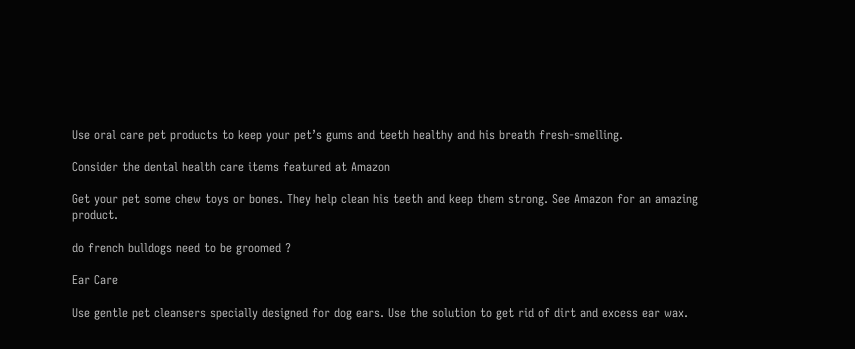Use oral care pet products to keep your pet’s gums and teeth healthy and his breath fresh-smelling.

Consider the dental health care items featured at Amazon

Get your pet some chew toys or bones. They help clean his teeth and keep them strong. See Amazon for an amazing product.

do french bulldogs need to be groomed ?

Ear Care

Use gentle pet cleansers specially designed for dog ears. Use the solution to get rid of dirt and excess ear wax.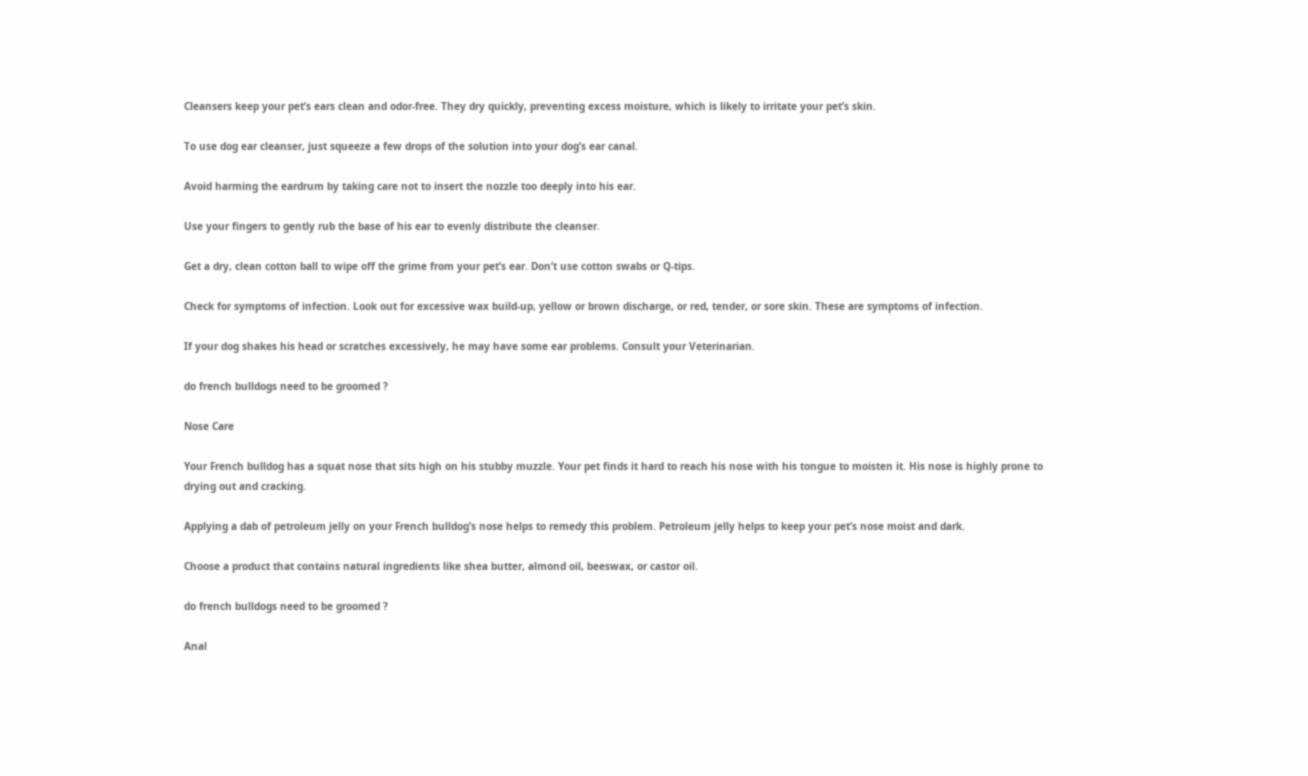Cleansers keep your pet’s ears clean and odor-free. They dry quickly, preventing excess moisture, which is likely to irritate your pet’s skin.

To use dog ear cleanser, just squeeze a few drops of the solution into your dog’s ear canal.

Avoid harming the eardrum by taking care not to insert the nozzle too deeply into his ear.

Use your fingers to gently rub the base of his ear to evenly distribute the cleanser.

Get a dry, clean cotton ball to wipe off the grime from your pet’s ear. Don’t use cotton swabs or Q-tips.

Check for symptoms of infection. Look out for excessive wax build-up, yellow or brown discharge, or red, tender, or sore skin. These are symptoms of infection.

If your dog shakes his head or scratches excessively, he may have some ear problems. Consult your Veterinarian.

do french bulldogs need to be groomed ?

Nose Care

Your French bulldog has a squat nose that sits high on his stubby muzzle. Your pet finds it hard to reach his nose with his tongue to moisten it. His nose is highly prone to drying out and cracking.

Applying a dab of petroleum jelly on your French bulldog’s nose helps to remedy this problem. Petroleum jelly helps to keep your pet’s nose moist and dark.

Choose a product that contains natural ingredients like shea butter, almond oil, beeswax, or castor oil.

do french bulldogs need to be groomed ?

Anal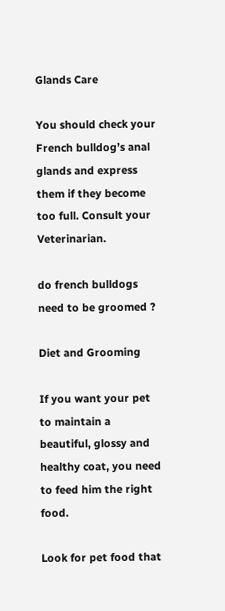Glands Care

You should check your French bulldog’s anal glands and express them if they become too full. Consult your Veterinarian.

do french bulldogs need to be groomed ?

Diet and Grooming

If you want your pet to maintain a beautiful, glossy and healthy coat, you need to feed him the right food.

Look for pet food that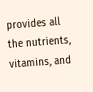provides all the nutrients, vitamins, and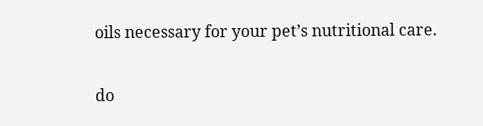oils necessary for your pet’s nutritional care.

do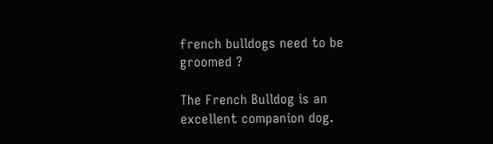french bulldogs need to be groomed ?

The French Bulldog is an excellent companion dog.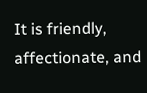It is friendly, affectionate, and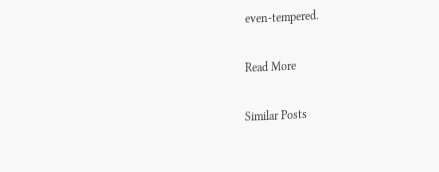even-tempered.

Read More

Similar Posts